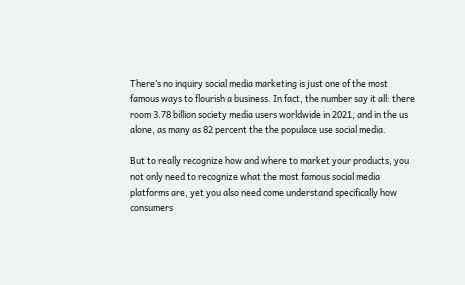There’s no inquiry social media marketing is just one of the most famous ways to flourish a business. In fact, the number say it all: there room 3.78 billion society media users worldwide in 2021, and in the us alone, as many as 82 percent the the populace use social media.

But to really recognize how and where to market your products, you not only need to recognize what the most famous social media platforms are, yet you also need come understand specifically how consumers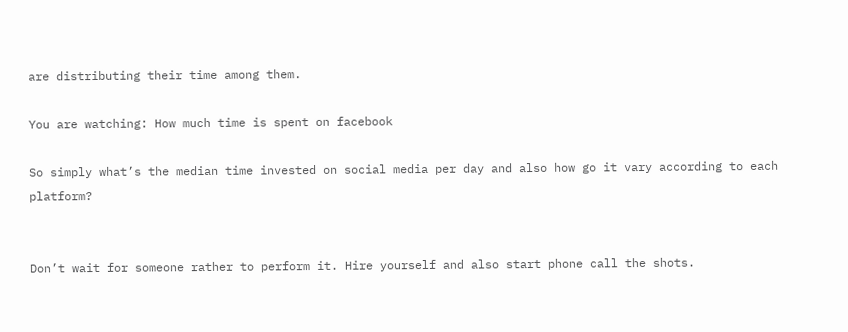are distributing their time among them.

You are watching: How much time is spent on facebook

So simply what’s the median time invested on social media per day and also how go it vary according to each platform?


Don’t wait for someone rather to perform it. Hire yourself and also start phone call the shots.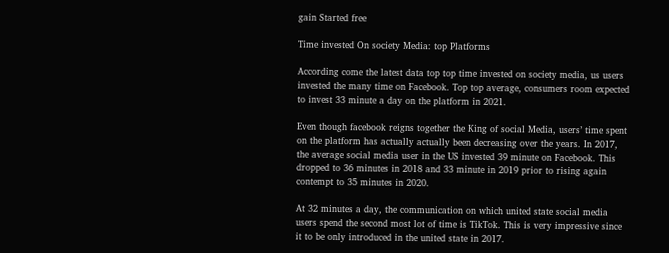gain Started free

Time invested On society Media: top Platforms

According come the latest data top top time invested on society media, us users invested the many time on Facebook. Top top average, consumers room expected to invest 33 minute a day on the platform in 2021.

Even though facebook reigns together the King of social Media, users’ time spent on the platform has actually actually been decreasing over the years. In 2017, the average social media user in the US invested 39 minute on Facebook. This dropped to 36 minutes in 2018 and 33 minute in 2019 prior to rising again contempt to 35 minutes in 2020.

At 32 minutes a day, the communication on which united state social media users spend the second most lot of time is TikTok. This is very impressive since it to be only introduced in the united state in 2017.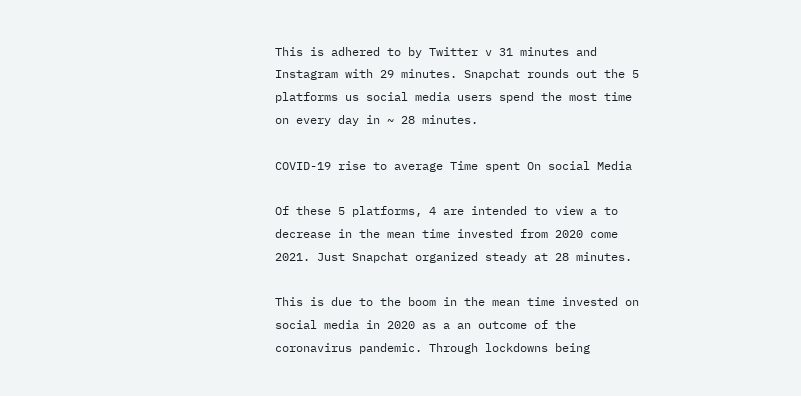This is adhered to by Twitter v 31 minutes and Instagram with 29 minutes. Snapchat rounds out the 5 platforms us social media users spend the most time on every day in ~ 28 minutes.

COVID-19 rise to average Time spent On social Media

Of these 5 platforms, 4 are intended to view a to decrease in the mean time invested from 2020 come 2021. Just Snapchat organized steady at 28 minutes.

This is due to the boom in the mean time invested on social media in 2020 as a an outcome of the coronavirus pandemic. Through lockdowns being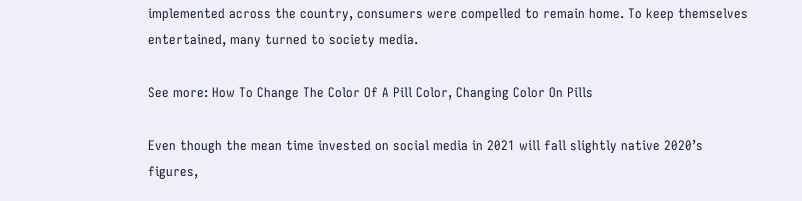implemented across the country, consumers were compelled to remain home. To keep themselves entertained, many turned to society media.

See more: How To Change The Color Of A Pill Color, Changing Color On Pills

Even though the mean time invested on social media in 2021 will fall slightly native 2020’s figures,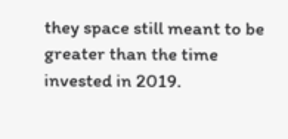they space still meant to be greater than the time invested in 2019.